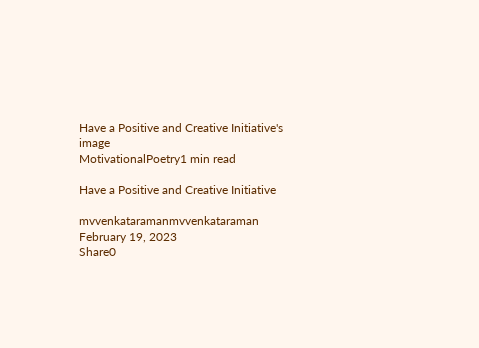Have a Positive and Creative Initiative's image
MotivationalPoetry1 min read

Have a Positive and Creative Initiative

mvvenkataramanmvvenkataraman February 19, 2023
Share0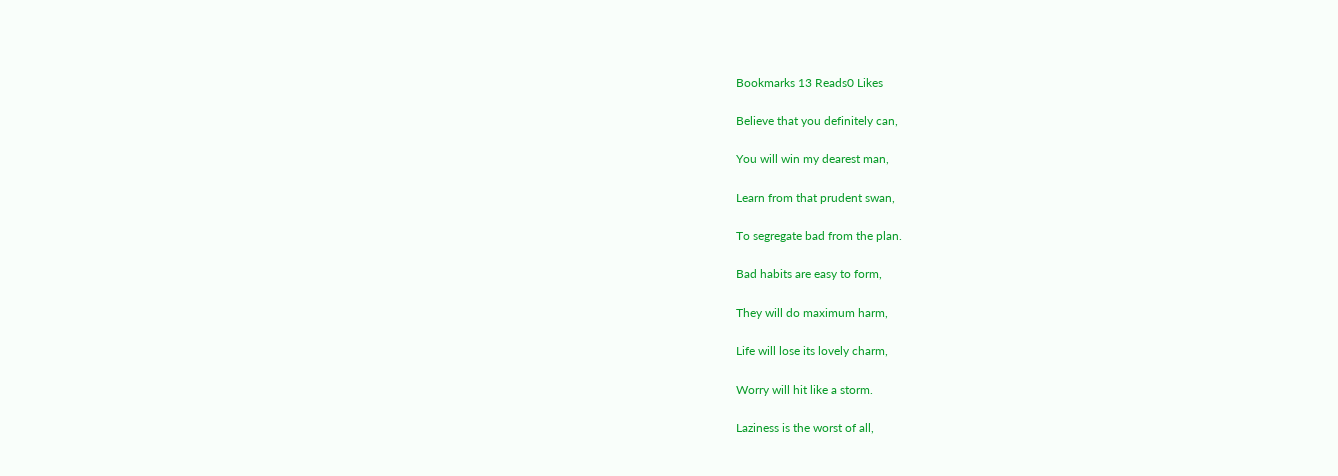Bookmarks 13 Reads0 Likes

Believe that you definitely can,

You will win my dearest man,

Learn from that prudent swan,

To segregate bad from the plan.

Bad habits are easy to form,

They will do maximum harm,

Life will lose its lovely charm,

Worry will hit like a storm.

Laziness is the worst of all,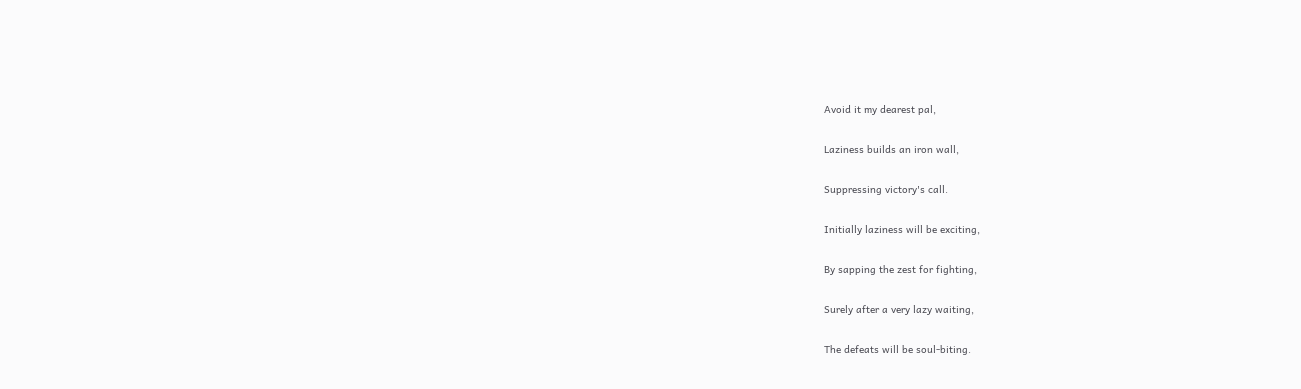Avoid it my dearest pal,

Laziness builds an iron wall,

Suppressing victory's call.

Initially laziness will be exciting,

By sapping the zest for fighting,

Surely after a very lazy waiting,

The defeats will be soul-biting.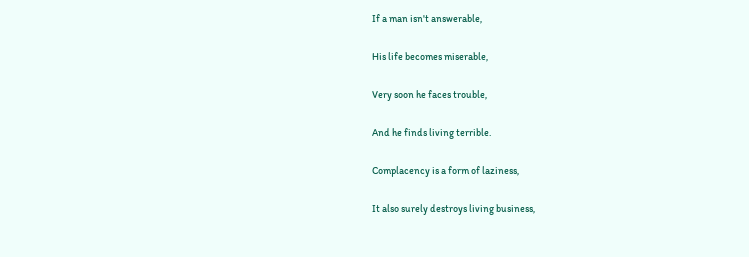If a man isn't answerable,

His life becomes miserable,

Very soon he faces trouble,

And he finds living terrible.

Complacency is a form of laziness,

It also surely destroys living business,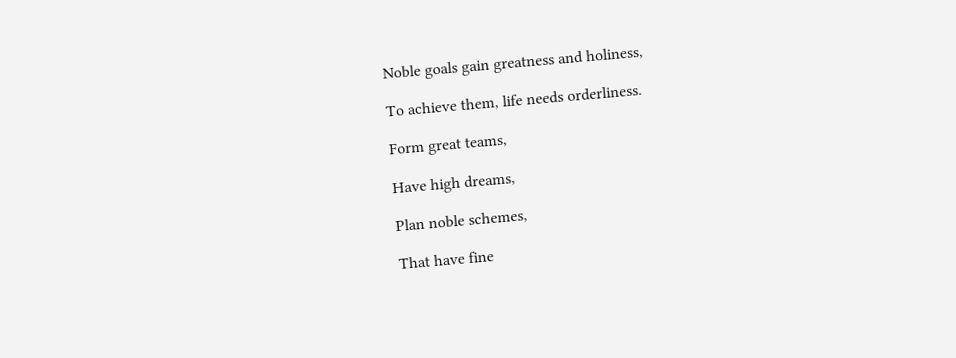Noble goals gain greatness and holiness,

To achieve them, life needs orderliness.

Form great teams,

Have high dreams,

Plan noble schemes,

That have fine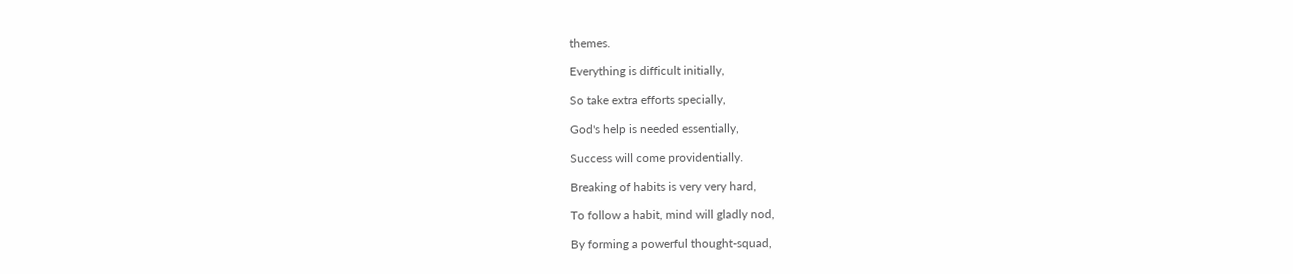themes.

Everything is difficult initially,

So take extra efforts specially,

God's help is needed essentially,

Success will come providentially.

Breaking of habits is very very hard,

To follow a habit, mind will gladly nod,

By forming a powerful thought-squad,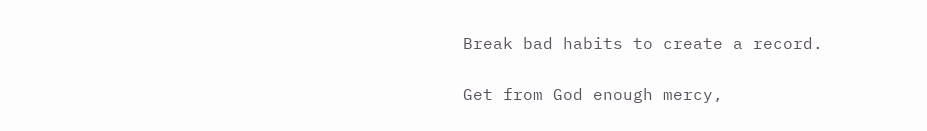Break bad habits to create a record.

Get from God enough mercy,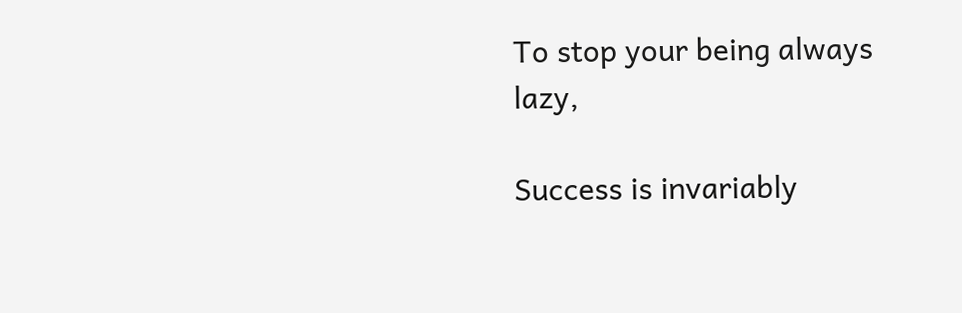To stop your being always lazy,

Success is invariably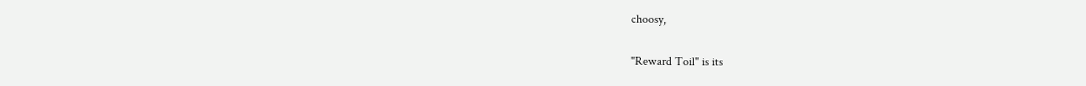choosy,

"Reward Toil" is its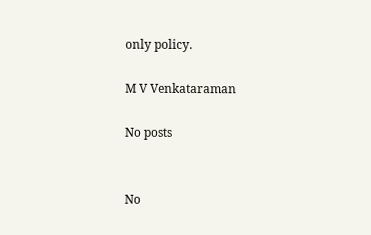only policy.

M V Venkataraman

No posts


No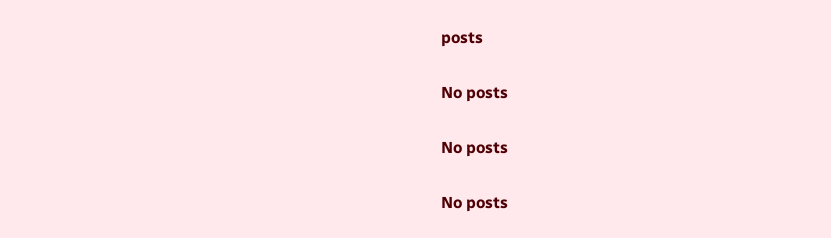posts

No posts

No posts

No posts